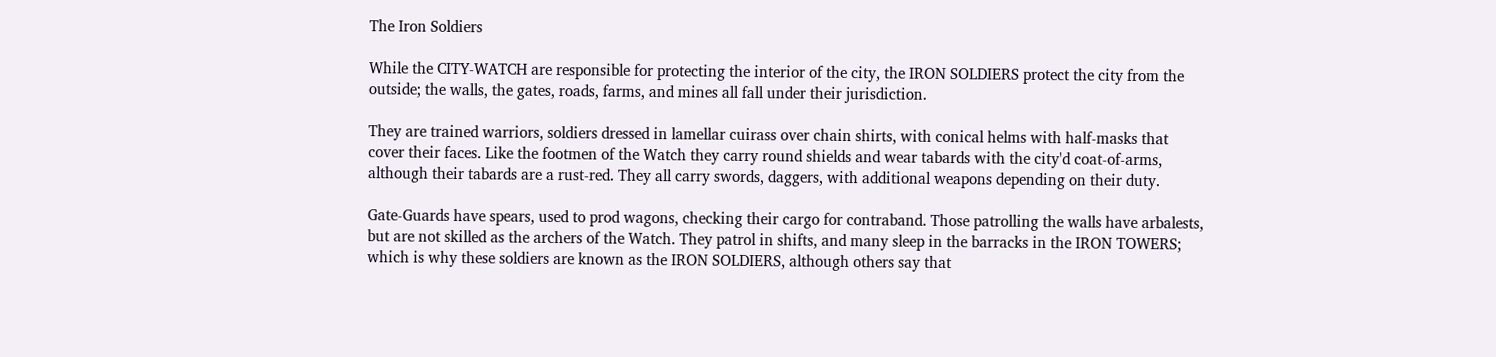The Iron Soldiers

While the CITY-WATCH are responsible for protecting the interior of the city, the IRON SOLDIERS protect the city from the outside; the walls, the gates, roads, farms, and mines all fall under their jurisdiction.

They are trained warriors, soldiers dressed in lamellar cuirass over chain shirts, with conical helms with half-masks that cover their faces. Like the footmen of the Watch they carry round shields and wear tabards with the city'd coat-of-arms, although their tabards are a rust-red. They all carry swords, daggers, with additional weapons depending on their duty.

Gate-Guards have spears, used to prod wagons, checking their cargo for contraband. Those patrolling the walls have arbalests, but are not skilled as the archers of the Watch. They patrol in shifts, and many sleep in the barracks in the IRON TOWERS; which is why these soldiers are known as the IRON SOLDIERS, although others say that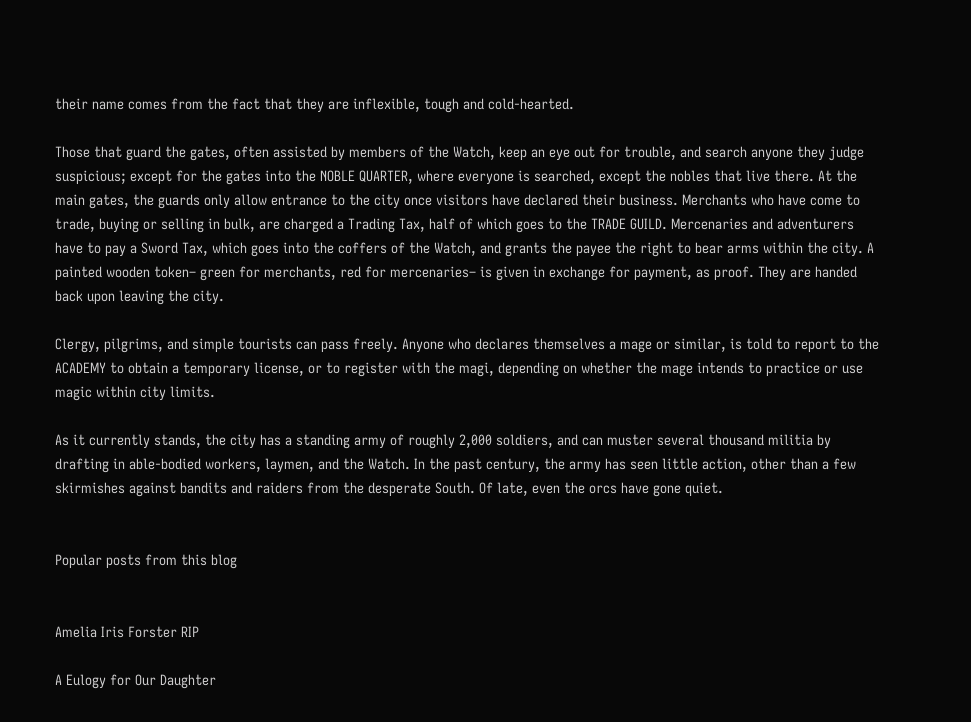their name comes from the fact that they are inflexible, tough and cold-hearted.

Those that guard the gates, often assisted by members of the Watch, keep an eye out for trouble, and search anyone they judge suspicious; except for the gates into the NOBLE QUARTER, where everyone is searched, except the nobles that live there. At the main gates, the guards only allow entrance to the city once visitors have declared their business. Merchants who have come to trade, buying or selling in bulk, are charged a Trading Tax, half of which goes to the TRADE GUILD. Mercenaries and adventurers have to pay a Sword Tax, which goes into the coffers of the Watch, and grants the payee the right to bear arms within the city. A painted wooden token– green for merchants, red for mercenaries– is given in exchange for payment, as proof. They are handed back upon leaving the city.

Clergy, pilgrims, and simple tourists can pass freely. Anyone who declares themselves a mage or similar, is told to report to the ACADEMY to obtain a temporary license, or to register with the magi, depending on whether the mage intends to practice or use magic within city limits.

As it currently stands, the city has a standing army of roughly 2,000 soldiers, and can muster several thousand militia by drafting in able-bodied workers, laymen, and the Watch. In the past century, the army has seen little action, other than a few skirmishes against bandits and raiders from the desperate South. Of late, even the orcs have gone quiet.


Popular posts from this blog


Amelia Iris Forster RIP

A Eulogy for Our Daughter